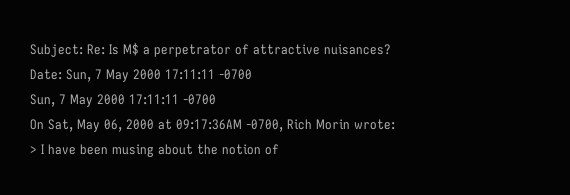Subject: Re: Is M$ a perpetrator of attractive nuisances?
Date: Sun, 7 May 2000 17:11:11 -0700
Sun, 7 May 2000 17:11:11 -0700
On Sat, May 06, 2000 at 09:17:36AM -0700, Rich Morin wrote:
> I have been musing about the notion of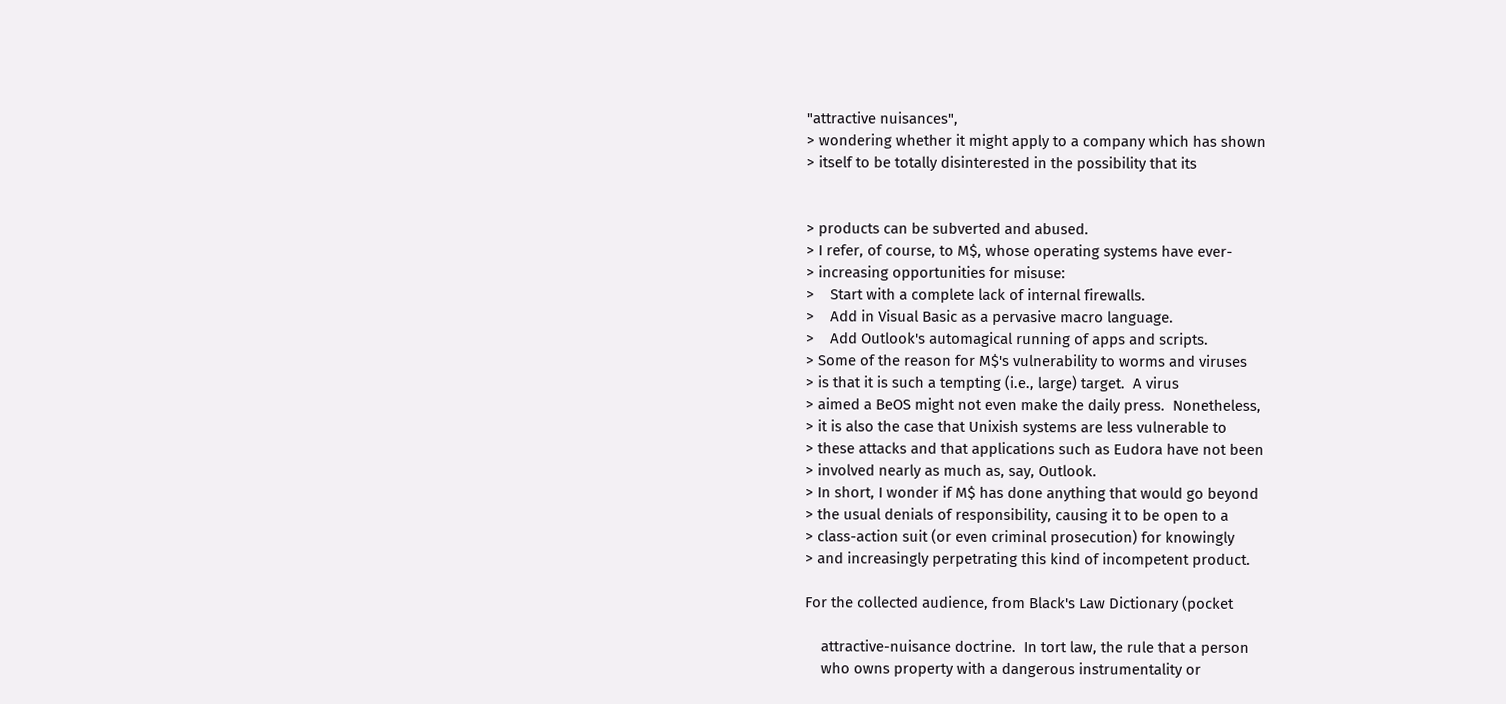"attractive nuisances",
> wondering whether it might apply to a company which has shown
> itself to be totally disinterested in the possibility that its


> products can be subverted and abused.
> I refer, of course, to M$, whose operating systems have ever-
> increasing opportunities for misuse:
>    Start with a complete lack of internal firewalls.
>    Add in Visual Basic as a pervasive macro language.
>    Add Outlook's automagical running of apps and scripts.
> Some of the reason for M$'s vulnerability to worms and viruses
> is that it is such a tempting (i.e., large) target.  A virus
> aimed a BeOS might not even make the daily press.  Nonetheless,
> it is also the case that Unixish systems are less vulnerable to
> these attacks and that applications such as Eudora have not been
> involved nearly as much as, say, Outlook.
> In short, I wonder if M$ has done anything that would go beyond
> the usual denials of responsibility, causing it to be open to a
> class-action suit (or even criminal prosecution) for knowingly
> and increasingly perpetrating this kind of incompetent product.

For the collected audience, from Black's Law Dictionary (pocket

    attractive-nuisance doctrine.  In tort law, the rule that a person
    who owns property with a dangerous instrumentality or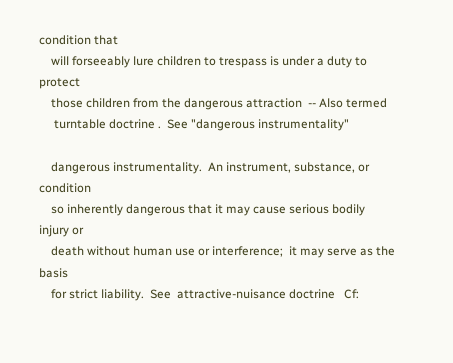condition that
    will forseeably lure children to trespass is under a duty to protect
    those children from the dangerous attraction  -- Also termed
     turntable doctrine .  See "dangerous instrumentality"

    dangerous instrumentality.  An instrument, substance, or condition
    so inherently dangerous that it may cause serious bodily injury or
    death without human use or interference;  it may serve as the basis
    for strict liability.  See  attractive-nuisance doctrine   Cf: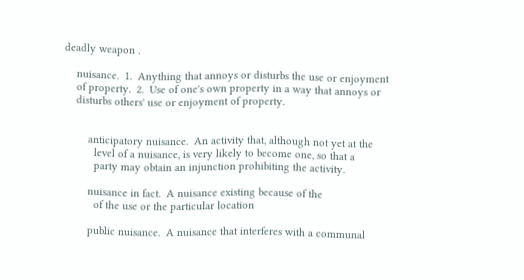deadly weapon .

    nuisance.  1.  Anything that annoys or disturbs the use or enjoyment
    of property.  2.  Use of one's own property in a way that annoys or
    disturbs others' use or enjoyment of property.


        anticipatory nuisance.  An activity that, although not yet at the
          level of a nuisance, is very likely to become one, so that a
          party may obtain an injunction prohibiting the activity.

        nuisance in fact.  A nuisance existing because of the
          of the use or the particular location

        public nuisance.  A nuisance that interferes with a communal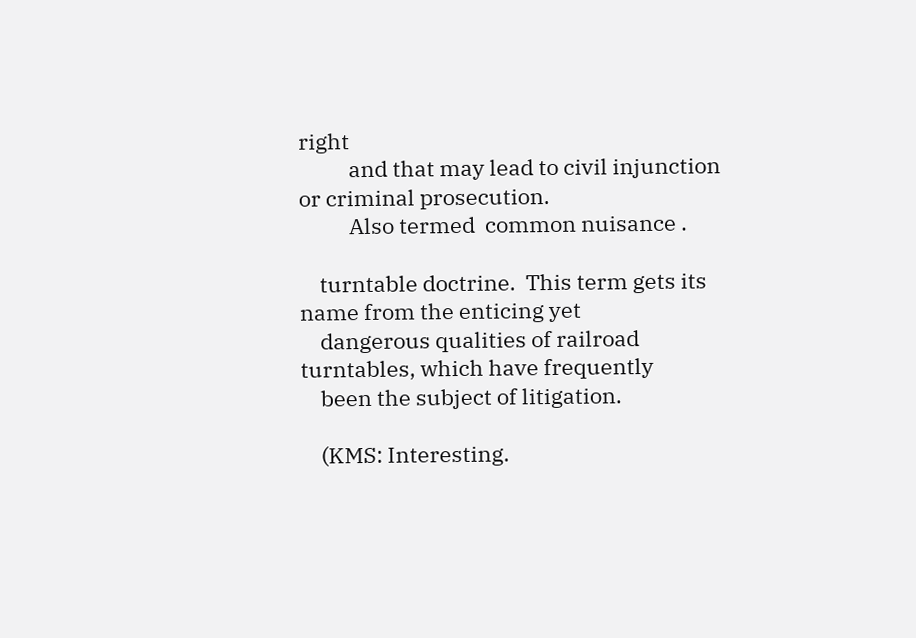right
          and that may lead to civil injunction or criminal prosecution.
          Also termed  common nuisance .

    turntable doctrine.  This term gets its name from the enticing yet
    dangerous qualities of railroad turntables, which have frequently
    been the subject of litigation.

    (KMS: Interesting.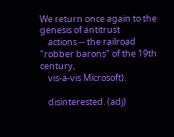We return once again to the genesis of antitrust
    actions -- the railroad "robber barons" of the 19th century,
    vis-a-vis Microsoft).

    disinterested. (adj)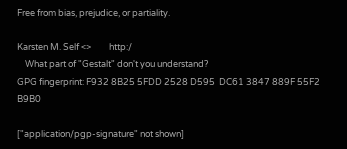Free from bias, prejudice, or partiality.

Karsten M. Self <>         http:/
    What part of "Gestalt" don't you understand?
GPG fingerprint: F932 8B25 5FDD 2528 D595  DC61 3847 889F 55F2 B9B0

["application/pgp-signature" not shown]